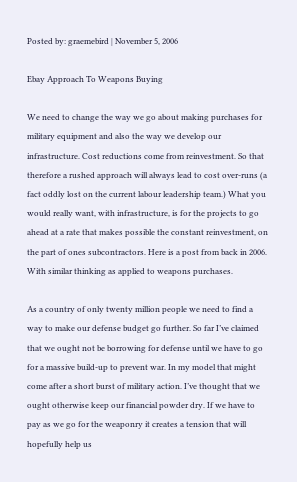Posted by: graemebird | November 5, 2006

Ebay Approach To Weapons Buying

We need to change the way we go about making purchases for military equipment and also the way we develop our infrastructure. Cost reductions come from reinvestment. So that therefore a rushed approach will always lead to cost over-runs (a fact oddly lost on the current labour leadership team.) What you would really want, with infrastructure, is for the projects to go ahead at a rate that makes possible the constant reinvestment, on the part of ones subcontractors. Here is a post from back in 2006. With similar thinking as applied to weapons purchases.

As a country of only twenty million people we need to find a way to make our defense budget go further. So far I’ve claimed that we ought not be borrowing for defense until we have to go for a massive build-up to prevent war. In my model that might come after a short burst of military action. I’ve thought that we ought otherwise keep our financial powder dry. If we have to pay as we go for the weaponry it creates a tension that will hopefully help us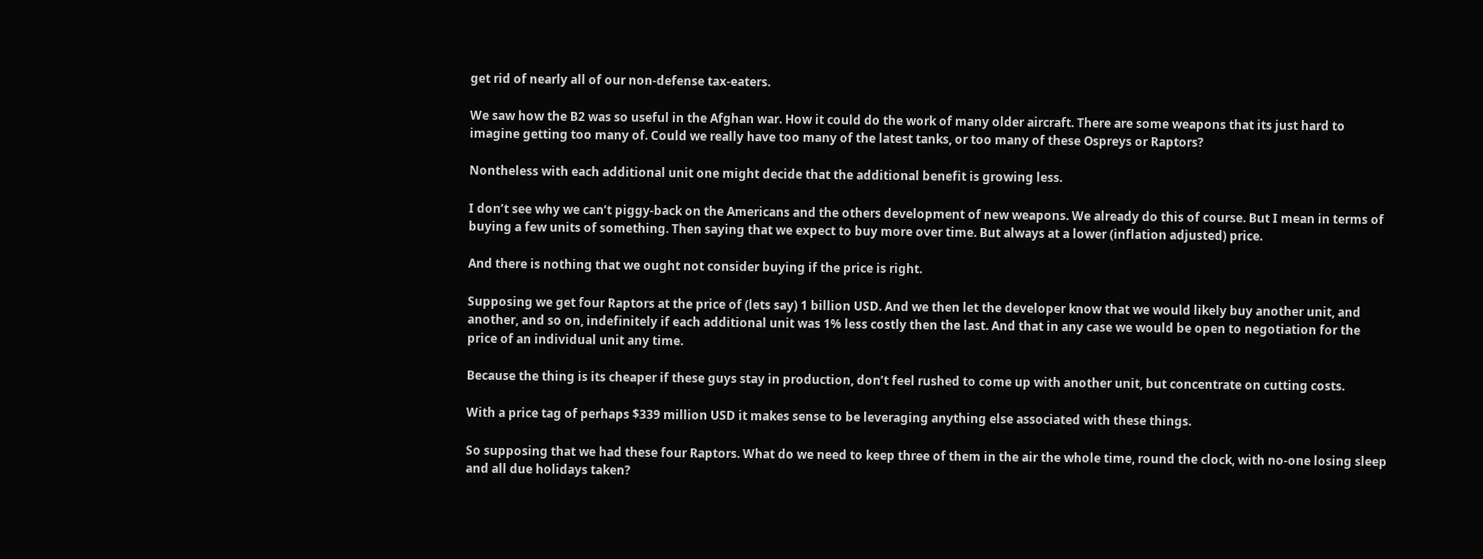get rid of nearly all of our non-defense tax-eaters.

We saw how the B2 was so useful in the Afghan war. How it could do the work of many older aircraft. There are some weapons that its just hard to imagine getting too many of. Could we really have too many of the latest tanks, or too many of these Ospreys or Raptors?

Nontheless with each additional unit one might decide that the additional benefit is growing less.

I don’t see why we can’t piggy-back on the Americans and the others development of new weapons. We already do this of course. But I mean in terms of buying a few units of something. Then saying that we expect to buy more over time. But always at a lower (inflation adjusted) price.

And there is nothing that we ought not consider buying if the price is right.

Supposing we get four Raptors at the price of (lets say) 1 billion USD. And we then let the developer know that we would likely buy another unit, and another, and so on, indefinitely if each additional unit was 1% less costly then the last. And that in any case we would be open to negotiation for the price of an individual unit any time.

Because the thing is its cheaper if these guys stay in production, don’t feel rushed to come up with another unit, but concentrate on cutting costs.

With a price tag of perhaps $339 million USD it makes sense to be leveraging anything else associated with these things.

So supposing that we had these four Raptors. What do we need to keep three of them in the air the whole time, round the clock, with no-one losing sleep and all due holidays taken?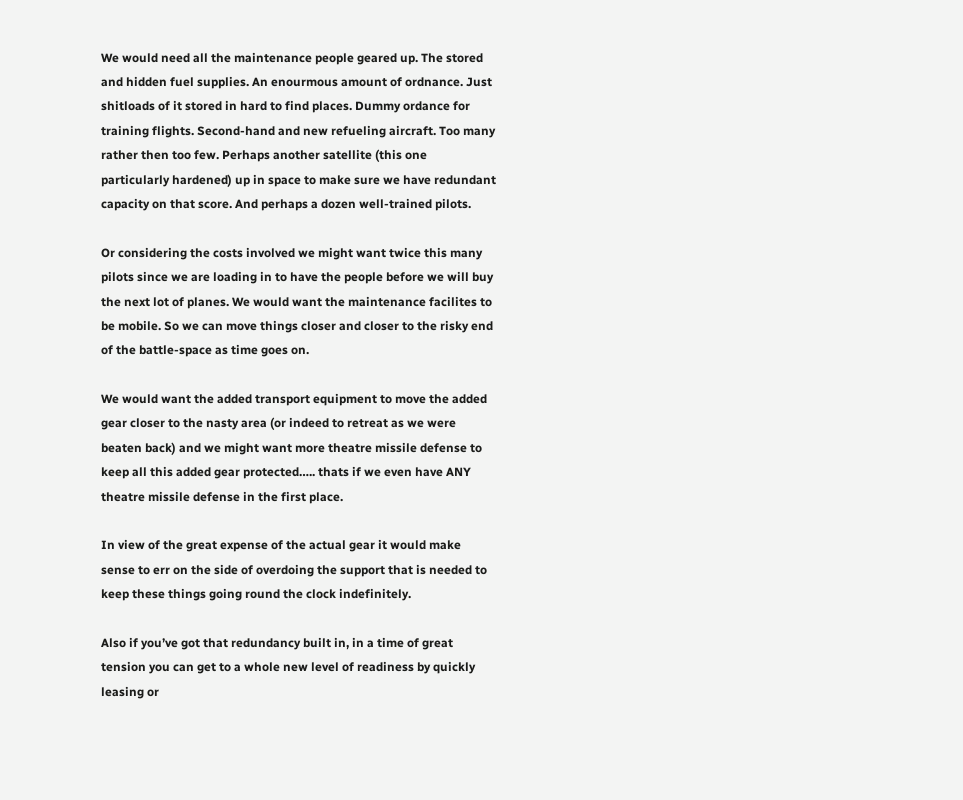We would need all the maintenance people geared up. The stored and hidden fuel supplies. An enourmous amount of ordnance. Just shitloads of it stored in hard to find places. Dummy ordance for training flights. Second-hand and new refueling aircraft. Too many rather then too few. Perhaps another satellite (this one particularly hardened) up in space to make sure we have redundant capacity on that score. And perhaps a dozen well-trained pilots.

Or considering the costs involved we might want twice this many pilots since we are loading in to have the people before we will buy the next lot of planes. We would want the maintenance facilites to be mobile. So we can move things closer and closer to the risky end of the battle-space as time goes on.

We would want the added transport equipment to move the added gear closer to the nasty area (or indeed to retreat as we were beaten back) and we might want more theatre missile defense to keep all this added gear protected….. thats if we even have ANY theatre missile defense in the first place.

In view of the great expense of the actual gear it would make sense to err on the side of overdoing the support that is needed to keep these things going round the clock indefinitely.

Also if you’ve got that redundancy built in, in a time of great tension you can get to a whole new level of readiness by quickly leasing or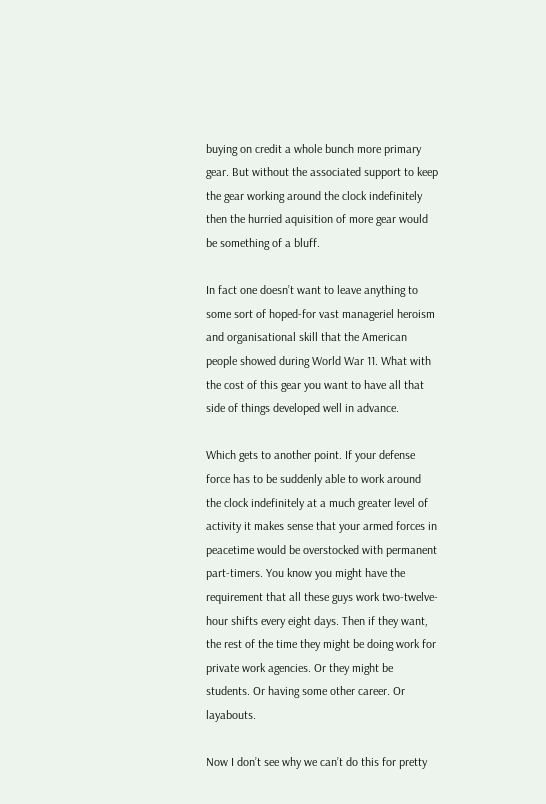buying on credit a whole bunch more primary gear. But without the associated support to keep the gear working around the clock indefinitely then the hurried aquisition of more gear would be something of a bluff.

In fact one doesn’t want to leave anything to some sort of hoped-for vast manageriel heroism and organisational skill that the American people showed during World War 11. What with the cost of this gear you want to have all that side of things developed well in advance.

Which gets to another point. If your defense force has to be suddenly able to work around the clock indefinitely at a much greater level of activity it makes sense that your armed forces in peacetime would be overstocked with permanent part-timers. You know you might have the requirement that all these guys work two-twelve-hour shifts every eight days. Then if they want, the rest of the time they might be doing work for private work agencies. Or they might be students. Or having some other career. Or layabouts.

Now I don’t see why we can’t do this for pretty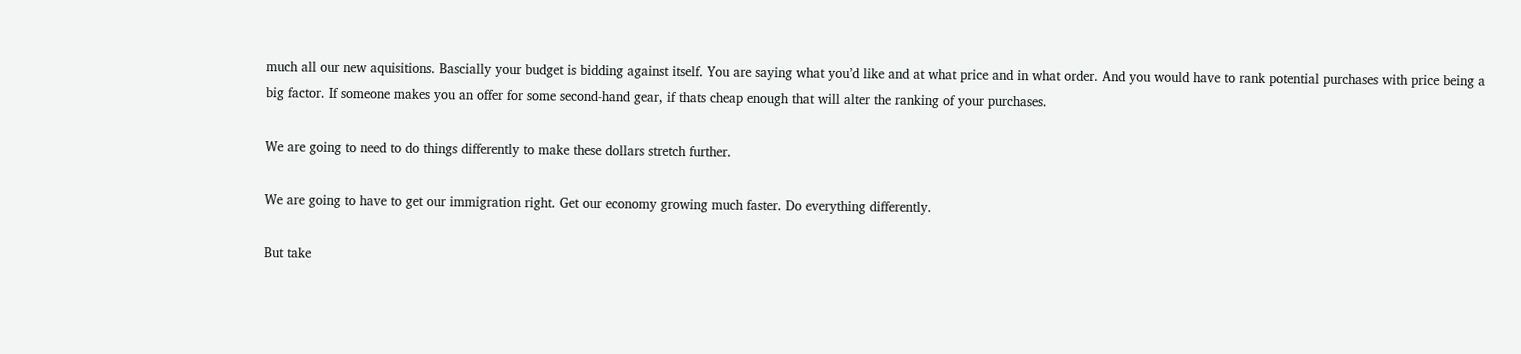much all our new aquisitions. Bascially your budget is bidding against itself. You are saying what you’d like and at what price and in what order. And you would have to rank potential purchases with price being a big factor. If someone makes you an offer for some second-hand gear, if thats cheap enough that will alter the ranking of your purchases.

We are going to need to do things differently to make these dollars stretch further.

We are going to have to get our immigration right. Get our economy growing much faster. Do everything differently.

But take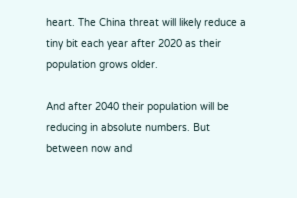heart. The China threat will likely reduce a tiny bit each year after 2020 as their population grows older.

And after 2040 their population will be reducing in absolute numbers. But between now and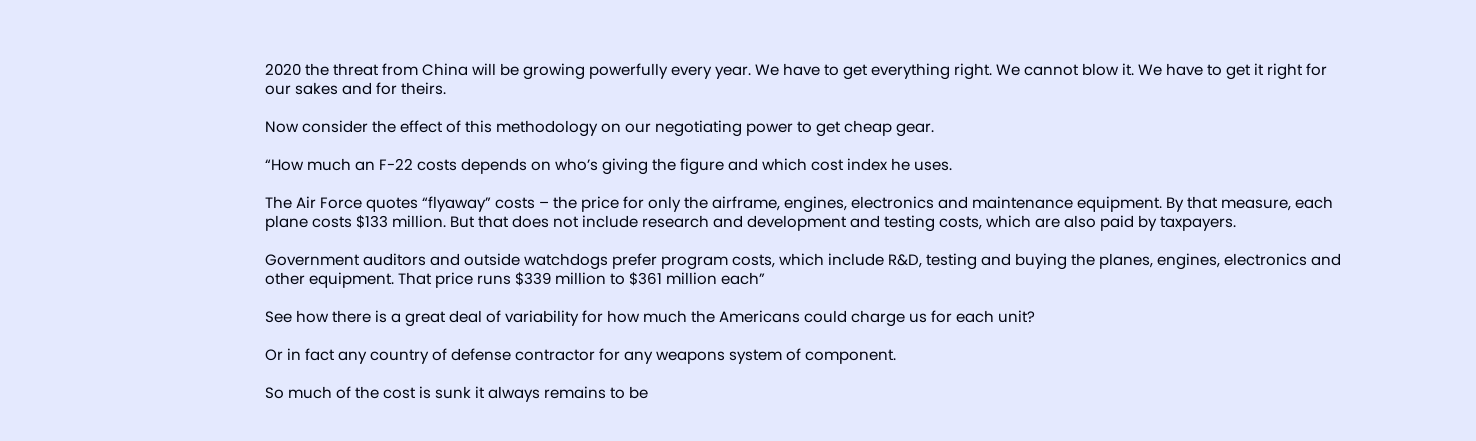2020 the threat from China will be growing powerfully every year. We have to get everything right. We cannot blow it. We have to get it right for our sakes and for theirs.

Now consider the effect of this methodology on our negotiating power to get cheap gear.

“How much an F-22 costs depends on who’s giving the figure and which cost index he uses.

The Air Force quotes “flyaway” costs – the price for only the airframe, engines, electronics and maintenance equipment. By that measure, each plane costs $133 million. But that does not include research and development and testing costs, which are also paid by taxpayers.

Government auditors and outside watchdogs prefer program costs, which include R&D, testing and buying the planes, engines, electronics and other equipment. That price runs $339 million to $361 million each”

See how there is a great deal of variability for how much the Americans could charge us for each unit?

Or in fact any country of defense contractor for any weapons system of component.

So much of the cost is sunk it always remains to be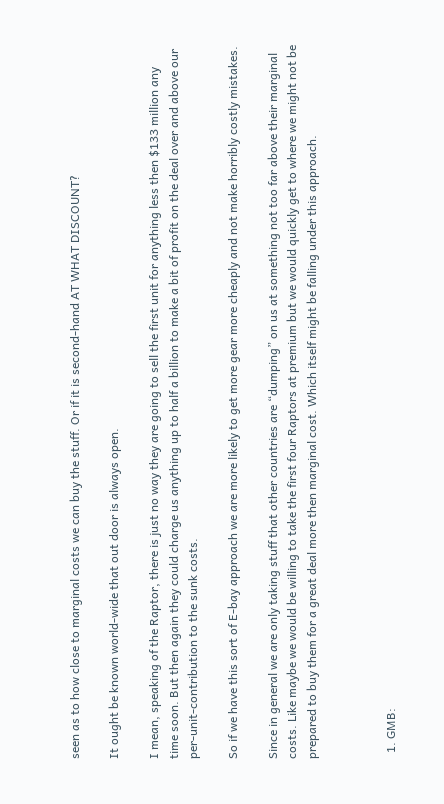seen as to how close to marginal costs we can buy the stuff. Or if it is second-hand AT WHAT DISCOUNT?

It ought be known world-wide that out door is always open.

I mean, speaking of the Raptor, there is just no way they are going to sell the first unit for anything less then $133 million any time soon. But then again they could charge us anything up to half a billion to make a bit of profit on the deal over and above our per-unit-contribution to the sunk costs.

So if we have this sort of E-bay approach we are more likely to get more gear more cheaply and not make horribly costly mistakes.

Since in general we are only taking stuff that other countries are “dumping” on us at something not too far above their marginal costs. Like maybe we would be willing to take the first four Raptors at premium but we would quickly get to where we might not be prepared to buy them for a great deal more then marginal cost. Which itself might be falling under this approach.



  1. GMB: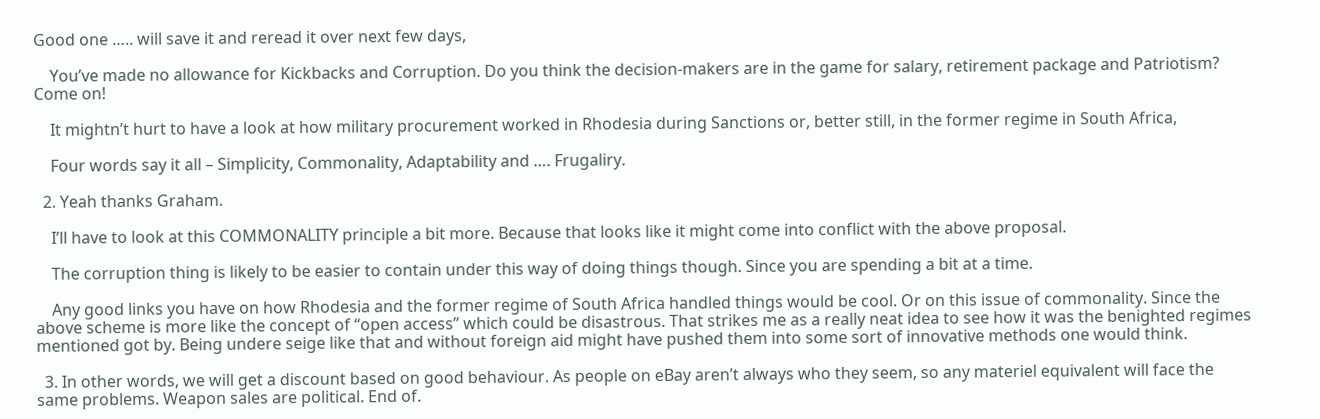Good one ….. will save it and reread it over next few days,

    You’ve made no allowance for Kickbacks and Corruption. Do you think the decision-makers are in the game for salary, retirement package and Patriotism? Come on!

    It mightn’t hurt to have a look at how military procurement worked in Rhodesia during Sanctions or, better still, in the former regime in South Africa,

    Four words say it all – Simplicity, Commonality, Adaptability and …. Frugaliry.

  2. Yeah thanks Graham.

    I’ll have to look at this COMMONALITY principle a bit more. Because that looks like it might come into conflict with the above proposal.

    The corruption thing is likely to be easier to contain under this way of doing things though. Since you are spending a bit at a time.

    Any good links you have on how Rhodesia and the former regime of South Africa handled things would be cool. Or on this issue of commonality. Since the above scheme is more like the concept of “open access” which could be disastrous. That strikes me as a really neat idea to see how it was the benighted regimes mentioned got by. Being undere seige like that and without foreign aid might have pushed them into some sort of innovative methods one would think.

  3. In other words, we will get a discount based on good behaviour. As people on eBay aren’t always who they seem, so any materiel equivalent will face the same problems. Weapon sales are political. End of.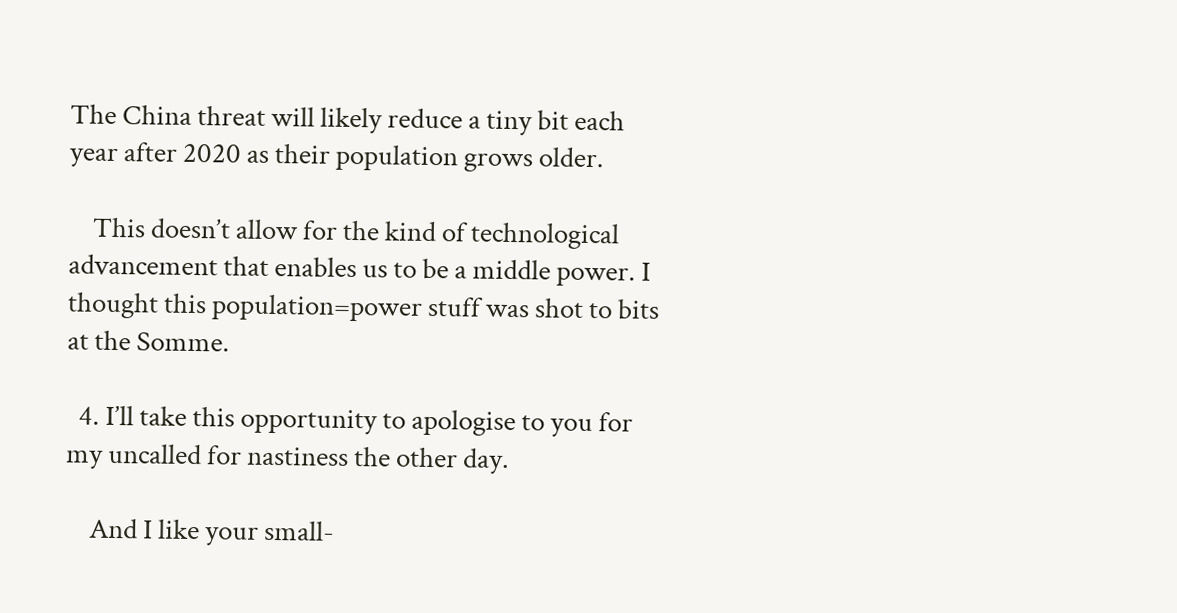The China threat will likely reduce a tiny bit each year after 2020 as their population grows older.

    This doesn’t allow for the kind of technological advancement that enables us to be a middle power. I thought this population=power stuff was shot to bits at the Somme.

  4. I’ll take this opportunity to apologise to you for my uncalled for nastiness the other day.

    And I like your small-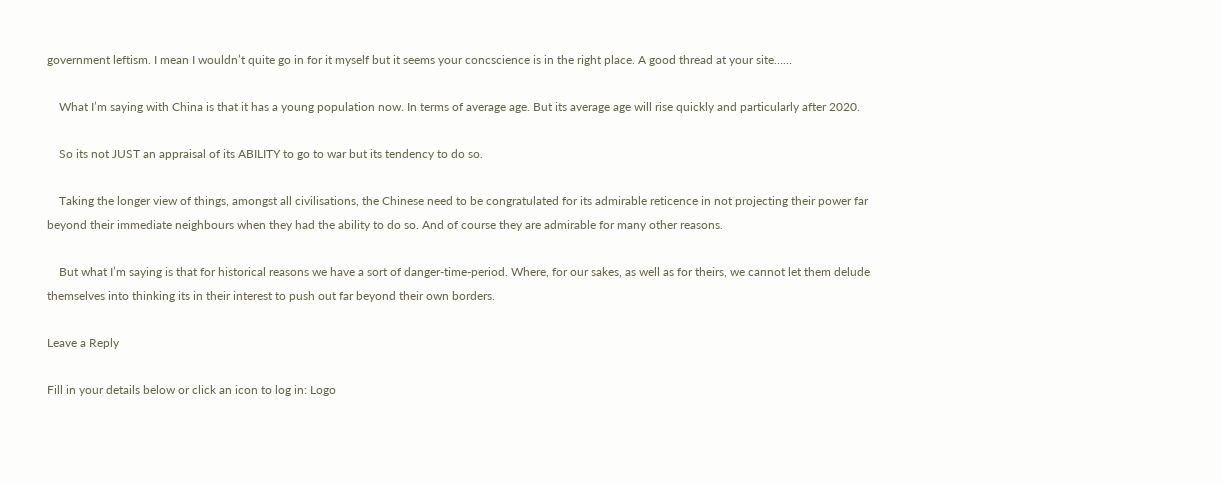government leftism. I mean I wouldn’t quite go in for it myself but it seems your concscience is in the right place. A good thread at your site……

    What I’m saying with China is that it has a young population now. In terms of average age. But its average age will rise quickly and particularly after 2020.

    So its not JUST an appraisal of its ABILITY to go to war but its tendency to do so.

    Taking the longer view of things, amongst all civilisations, the Chinese need to be congratulated for its admirable reticence in not projecting their power far beyond their immediate neighbours when they had the ability to do so. And of course they are admirable for many other reasons.

    But what I’m saying is that for historical reasons we have a sort of danger-time-period. Where, for our sakes, as well as for theirs, we cannot let them delude themselves into thinking its in their interest to push out far beyond their own borders.

Leave a Reply

Fill in your details below or click an icon to log in: Logo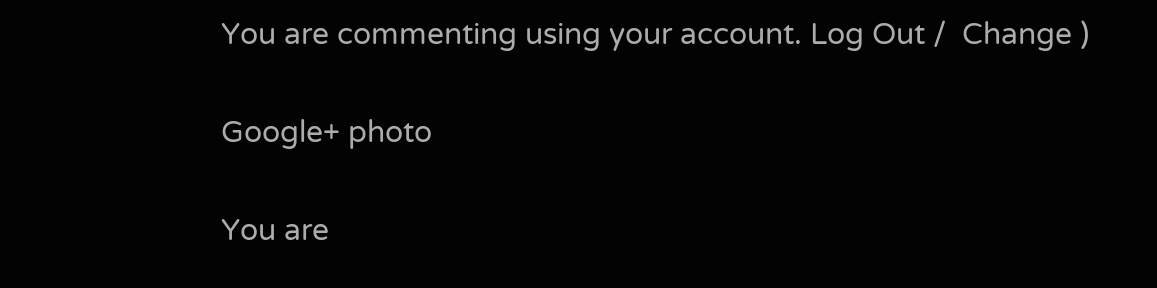You are commenting using your account. Log Out /  Change )

Google+ photo

You are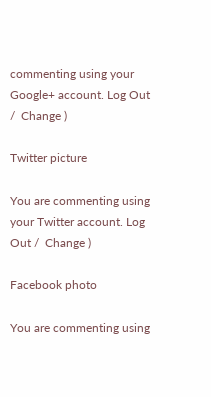commenting using your Google+ account. Log Out /  Change )

Twitter picture

You are commenting using your Twitter account. Log Out /  Change )

Facebook photo

You are commenting using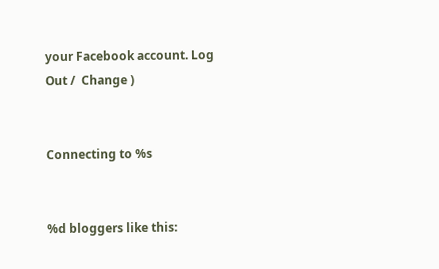your Facebook account. Log Out /  Change )


Connecting to %s


%d bloggers like this: